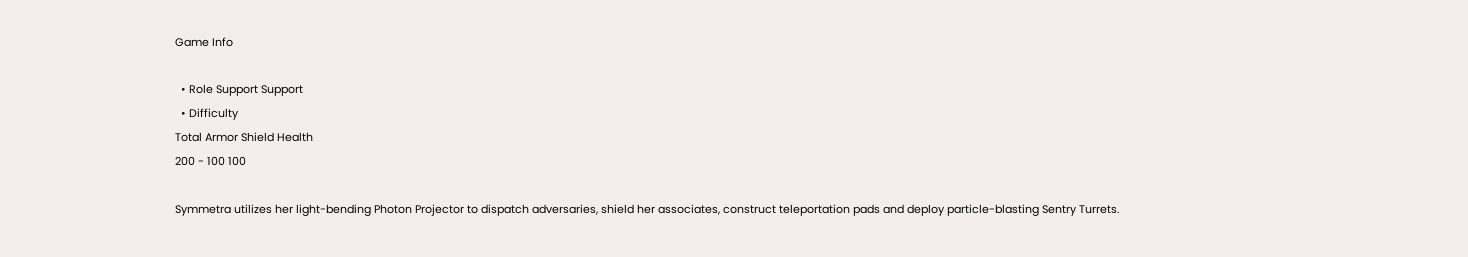Game Info

  • Role Support Support
  • Difficulty
Total Armor Shield Health
200 - 100 100

Symmetra utilizes her light-bending Photon Projector to dispatch adversaries, shield her associates, construct teleportation pads and deploy particle-blasting Sentry Turrets.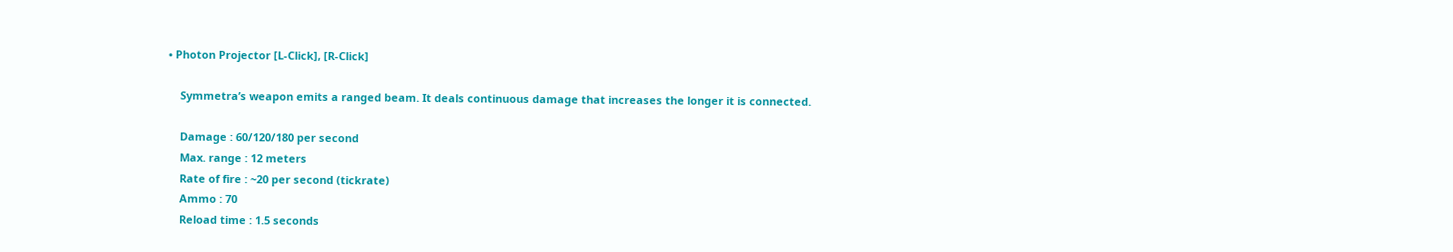• Photon Projector [L-Click], [R-Click]

    Symmetra’s weapon emits a ranged beam. It deals continuous damage that increases the longer it is connected.

    Damage : 60/120/180 per second
    Max. range : 12 meters
    Rate of fire : ~20 per second (tickrate)
    Ammo : 70
    Reload time : 1.5 seconds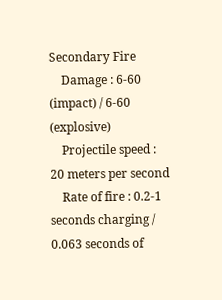Secondary Fire
    Damage : 6-60 (impact) / 6-60 (explosive)
    Projectile speed : 20 meters per second
    Rate of fire : 0.2-1 seconds charging / 0.063 seconds of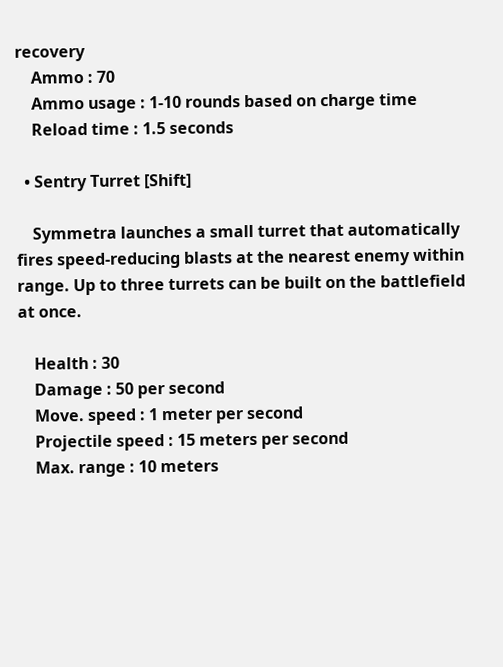recovery
    Ammo : 70
    Ammo usage : 1-10 rounds based on charge time
    Reload time : 1.5 seconds

  • Sentry Turret [Shift]

    Symmetra launches a small turret that automatically fires speed-reducing blasts at the nearest enemy within range. Up to three turrets can be built on the battlefield at once.

    Health : 30
    Damage : 50 per second
    Move. speed : 1 meter per second
    Projectile speed : 15 meters per second
    Max. range : 10 meters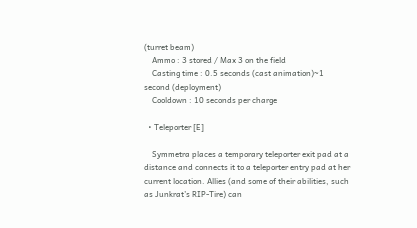(turret beam)
    Ammo : 3 stored / Max 3 on the field
    Casting time : 0.5 seconds (cast animation)~1 second (deployment)
    Cooldown : 10 seconds per charge

  • Teleporter [E]

    Symmetra places a temporary teleporter exit pad at a distance and connects it to a teleporter entry pad at her current location. Allies (and some of their abilities, such as Junkrat’s RIP-Tire) can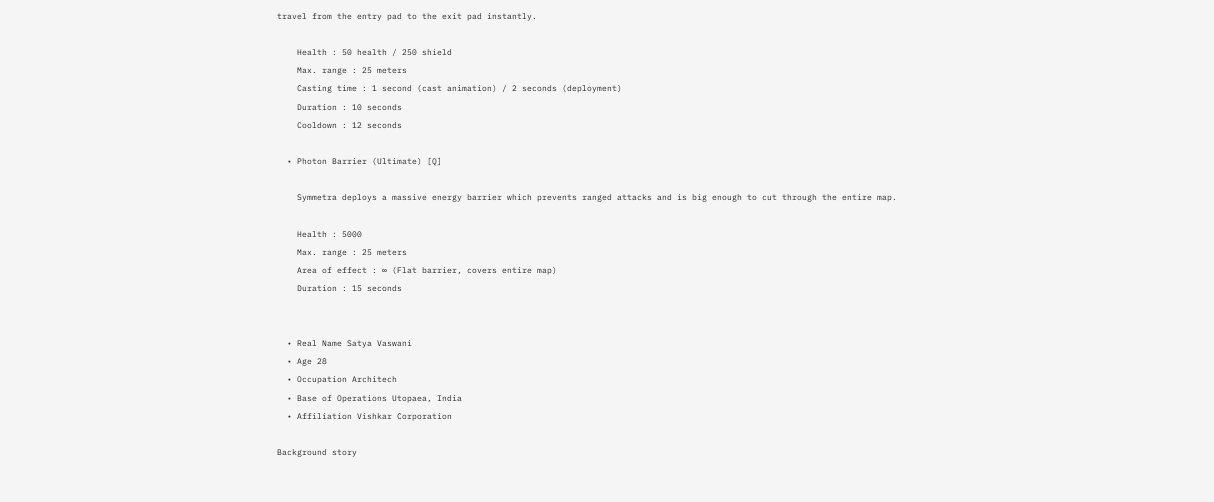travel from the entry pad to the exit pad instantly.

    Health : 50 health / 250 shield
    Max. range : 25 meters
    Casting time : 1 second (cast animation) / 2 seconds (deployment)
    Duration : 10 seconds
    Cooldown : 12 seconds

  • Photon Barrier (Ultimate) [Q]

    Symmetra deploys a massive energy barrier which prevents ranged attacks and is big enough to cut through the entire map.

    Health : 5000
    Max. range : 25 meters
    Area of effect : ∞ (Flat barrier, covers entire map)
    Duration : 15 seconds


  • Real Name Satya Vaswani
  • Age 28
  • Occupation Architech
  • Base of Operations Utopaea, India
  • Affiliation Vishkar Corporation

Background story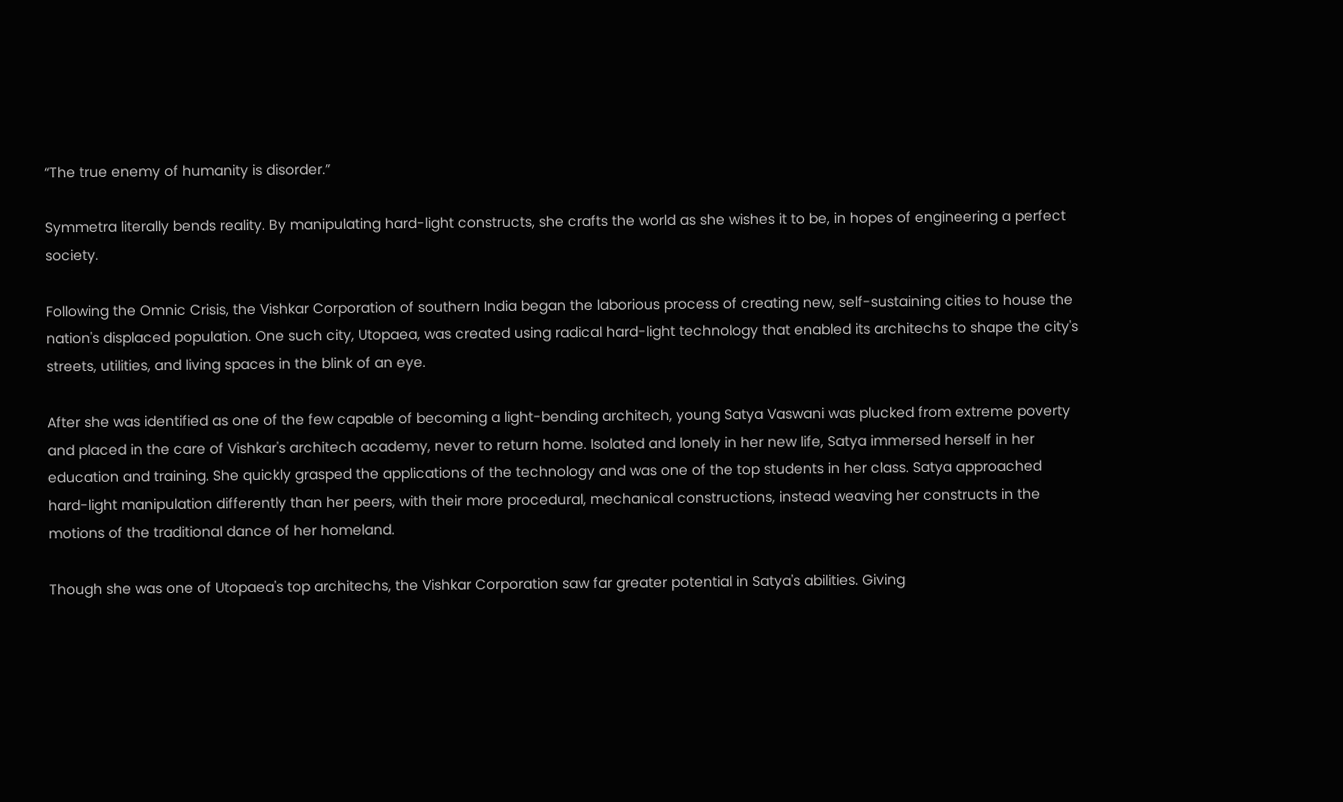“The true enemy of humanity is disorder.”

Symmetra literally bends reality. By manipulating hard-light constructs, she crafts the world as she wishes it to be, in hopes of engineering a perfect society.

Following the Omnic Crisis, the Vishkar Corporation of southern India began the laborious process of creating new, self-sustaining cities to house the nation's displaced population. One such city, Utopaea, was created using radical hard-light technology that enabled its architechs to shape the city's streets, utilities, and living spaces in the blink of an eye.

After she was identified as one of the few capable of becoming a light-bending architech, young Satya Vaswani was plucked from extreme poverty and placed in the care of Vishkar's architech academy, never to return home. Isolated and lonely in her new life, Satya immersed herself in her education and training. She quickly grasped the applications of the technology and was one of the top students in her class. Satya approached hard-light manipulation differently than her peers, with their more procedural, mechanical constructions, instead weaving her constructs in the motions of the traditional dance of her homeland.

Though she was one of Utopaea's top architechs, the Vishkar Corporation saw far greater potential in Satya's abilities. Giving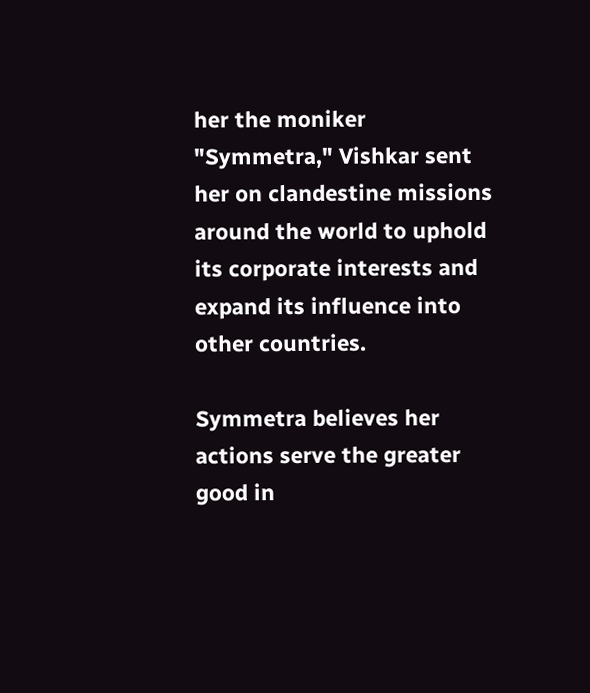her the moniker "Symmetra," Vishkar sent her on clandestine missions around the world to uphold its corporate interests and expand its influence into other countries.

Symmetra believes her actions serve the greater good in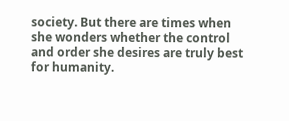society. But there are times when she wonders whether the control and order she desires are truly best for humanity.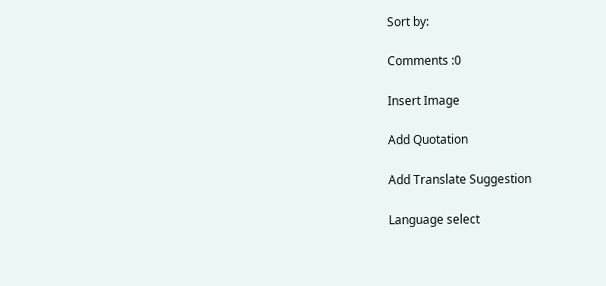Sort by:

Comments :0

Insert Image

Add Quotation

Add Translate Suggestion

Language select